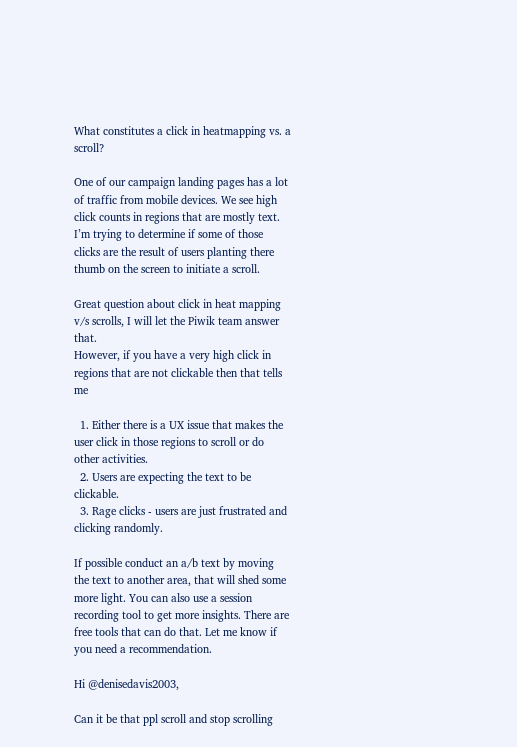What constitutes a click in heatmapping vs. a scroll?

One of our campaign landing pages has a lot of traffic from mobile devices. We see high click counts in regions that are mostly text. I’m trying to determine if some of those clicks are the result of users planting there thumb on the screen to initiate a scroll.

Great question about click in heat mapping v/s scrolls, I will let the Piwik team answer that.
However, if you have a very high click in regions that are not clickable then that tells me

  1. Either there is a UX issue that makes the user click in those regions to scroll or do other activities.
  2. Users are expecting the text to be clickable.
  3. Rage clicks - users are just frustrated and clicking randomly.

If possible conduct an a/b text by moving the text to another area, that will shed some more light. You can also use a session recording tool to get more insights. There are free tools that can do that. Let me know if you need a recommendation.

Hi @denisedavis2003,

Can it be that ppl scroll and stop scrolling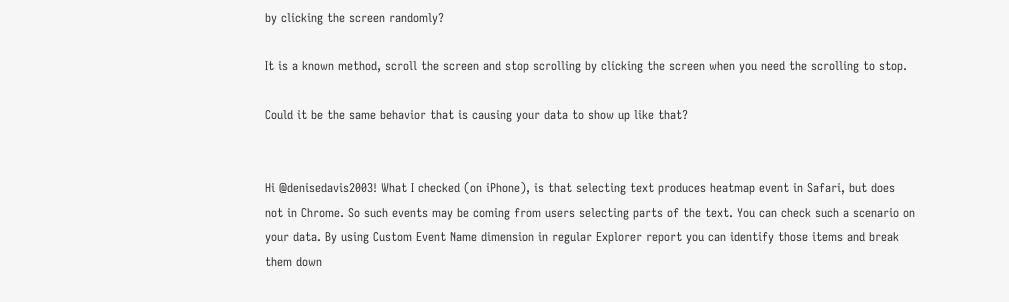by clicking the screen randomly?

It is a known method, scroll the screen and stop scrolling by clicking the screen when you need the scrolling to stop.

Could it be the same behavior that is causing your data to show up like that?


Hi @denisedavis2003! What I checked (on iPhone), is that selecting text produces heatmap event in Safari, but does not in Chrome. So such events may be coming from users selecting parts of the text. You can check such a scenario on your data. By using Custom Event Name dimension in regular Explorer report you can identify those items and break them down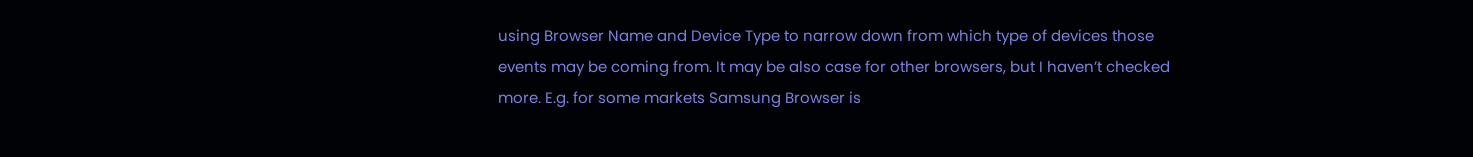using Browser Name and Device Type to narrow down from which type of devices those events may be coming from. It may be also case for other browsers, but I haven’t checked more. E.g. for some markets Samsung Browser is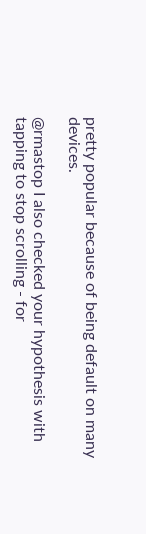pretty popular because of being default on many devices.

@rmastop I also checked your hypothesis with tapping to stop scrolling - for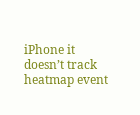iPhone it doesn’t track heatmap event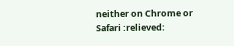neither on Chrome or Safari :relieved: